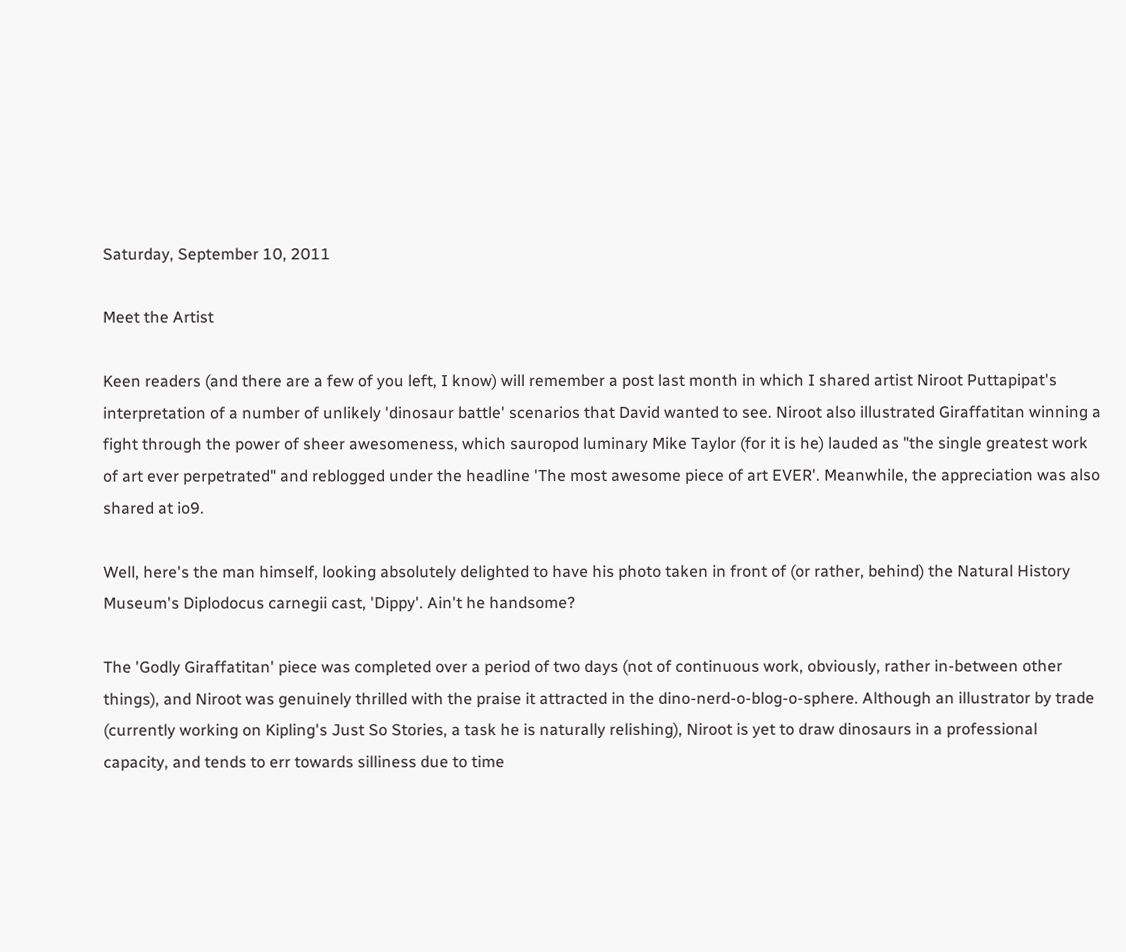Saturday, September 10, 2011

Meet the Artist

Keen readers (and there are a few of you left, I know) will remember a post last month in which I shared artist Niroot Puttapipat's interpretation of a number of unlikely 'dinosaur battle' scenarios that David wanted to see. Niroot also illustrated Giraffatitan winning a fight through the power of sheer awesomeness, which sauropod luminary Mike Taylor (for it is he) lauded as "the single greatest work of art ever perpetrated" and reblogged under the headline 'The most awesome piece of art EVER'. Meanwhile, the appreciation was also shared at io9.

Well, here's the man himself, looking absolutely delighted to have his photo taken in front of (or rather, behind) the Natural History Museum's Diplodocus carnegii cast, 'Dippy'. Ain't he handsome?

The 'Godly Giraffatitan' piece was completed over a period of two days (not of continuous work, obviously, rather in-between other things), and Niroot was genuinely thrilled with the praise it attracted in the dino-nerd-o-blog-o-sphere. Although an illustrator by trade (currently working on Kipling's Just So Stories, a task he is naturally relishing), Niroot is yet to draw dinosaurs in a professional capacity, and tends to err towards silliness due to time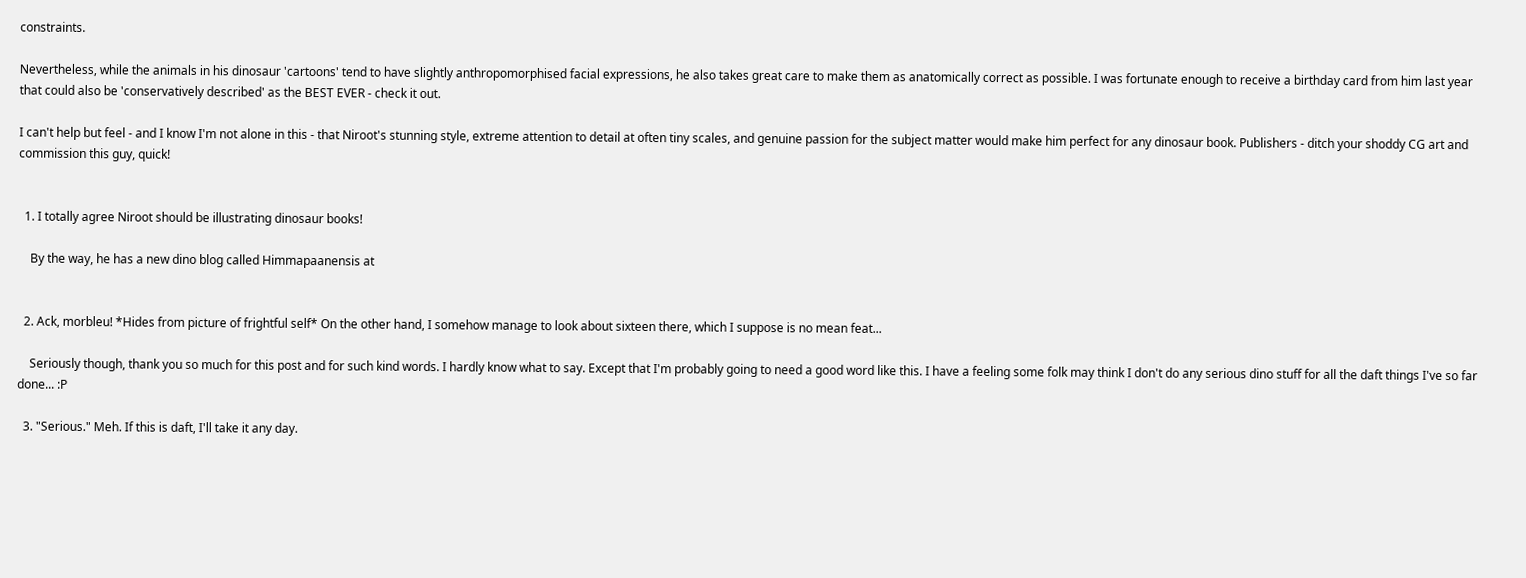constraints.

Nevertheless, while the animals in his dinosaur 'cartoons' tend to have slightly anthropomorphised facial expressions, he also takes great care to make them as anatomically correct as possible. I was fortunate enough to receive a birthday card from him last year that could also be 'conservatively described' as the BEST EVER - check it out.

I can't help but feel - and I know I'm not alone in this - that Niroot's stunning style, extreme attention to detail at often tiny scales, and genuine passion for the subject matter would make him perfect for any dinosaur book. Publishers - ditch your shoddy CG art and commission this guy, quick!


  1. I totally agree Niroot should be illustrating dinosaur books!

    By the way, he has a new dino blog called Himmapaanensis at


  2. Ack, morbleu! *Hides from picture of frightful self* On the other hand, I somehow manage to look about sixteen there, which I suppose is no mean feat...

    Seriously though, thank you so much for this post and for such kind words. I hardly know what to say. Except that I'm probably going to need a good word like this. I have a feeling some folk may think I don't do any serious dino stuff for all the daft things I've so far done... :P

  3. "Serious." Meh. If this is daft, I'll take it any day.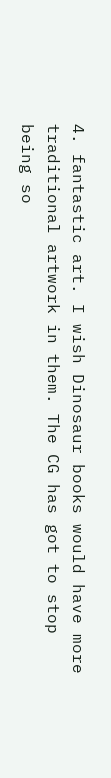4. fantastic art. I wish Dinosaur books would have more traditional artwork in them. The CG has got to stop being so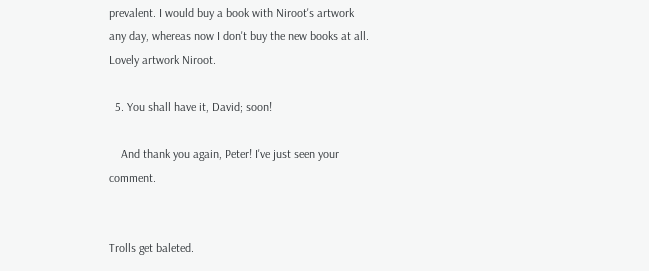prevalent. I would buy a book with Niroot's artwork any day, whereas now I don't buy the new books at all. Lovely artwork Niroot.

  5. You shall have it, David; soon!

    And thank you again, Peter! I've just seen your comment.


Trolls get baleted.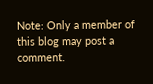Note: Only a member of this blog may post a comment.